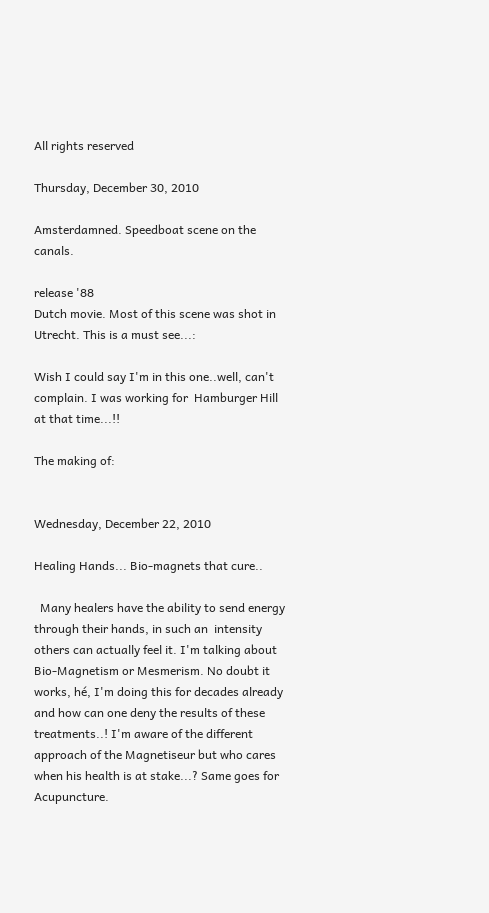All rights reserved

Thursday, December 30, 2010

Amsterdamned. Speedboat scene on the canals.

release '88
Dutch movie. Most of this scene was shot in Utrecht. This is a must see...:

Wish I could say I'm in this one..well, can't complain. I was working for  Hamburger Hill at that time...!!

The making of:


Wednesday, December 22, 2010

Healing Hands... Bio-magnets that cure..

  Many healers have the ability to send energy through their hands, in such an  intensity others can actually feel it. I'm talking about Bio-Magnetism or Mesmerism. No doubt it works, hé, I'm doing this for decades already and how can one deny the results of these treatments..! I'm aware of the different approach of the Magnetiseur but who cares when his health is at stake...? Same goes for Acupuncture.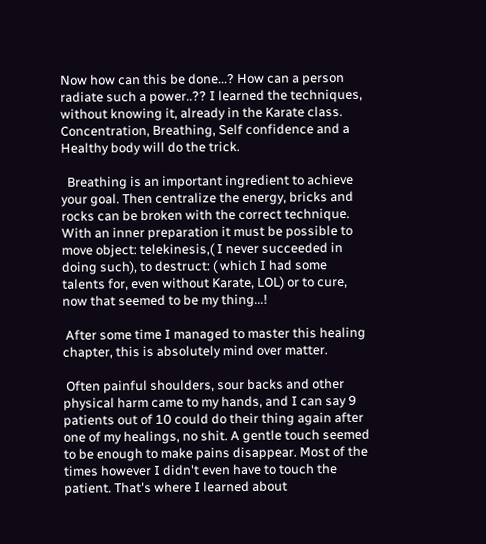Now how can this be done...? How can a person radiate such a power..?? I learned the techniques, without knowing it, already in the Karate class. Concentration, Breathing, Self confidence and a Healthy body will do the trick.

  Breathing is an important ingredient to achieve your goal. Then centralize the energy, bricks and rocks can be broken with the correct technique. With an inner preparation it must be possible to move object: telekinesis,( I never succeeded in doing such), to destruct: ( which I had some talents for, even without Karate, LOL) or to cure, now that seemed to be my thing...!

 After some time I managed to master this healing chapter, this is absolutely mind over matter.

 Often painful shoulders, sour backs and other physical harm came to my hands, and I can say 9 patients out of 10 could do their thing again after one of my healings, no shit. A gentle touch seemed to be enough to make pains disappear. Most of the times however I didn't even have to touch the patient. That's where I learned about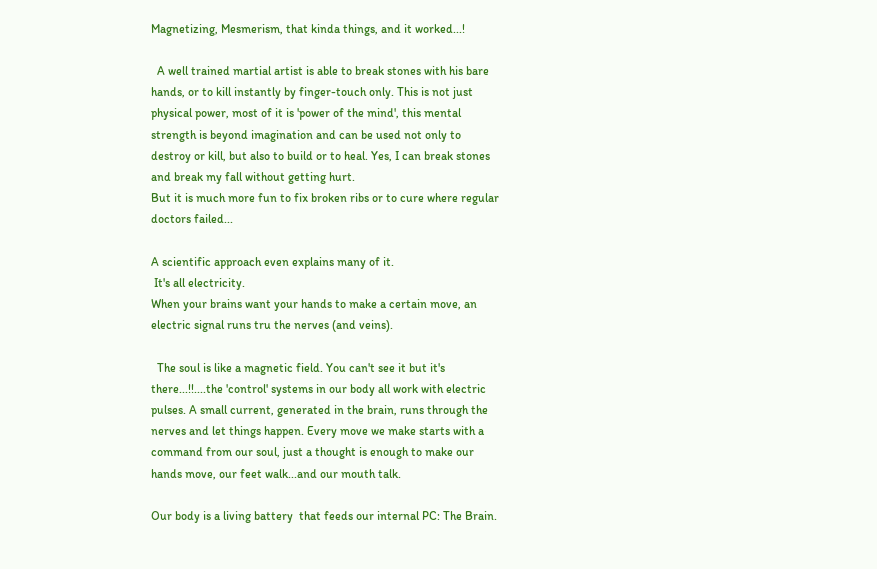Magnetizing, Mesmerism, that kinda things, and it worked...!

  A well trained martial artist is able to break stones with his bare hands, or to kill instantly by finger-touch only. This is not just physical power, most of it is 'power of the mind', this mental strength is beyond imagination and can be used not only to destroy or kill, but also to build or to heal. Yes, I can break stones and break my fall without getting hurt.
But it is much more fun to fix broken ribs or to cure where regular doctors failed...

A scientific approach even explains many of it.
 It's all electricity.
When your brains want your hands to make a certain move, an electric signal runs tru the nerves (and veins).

  The soul is like a magnetic field. You can't see it but it's there...!!....the 'control' systems in our body all work with electric pulses. A small current, generated in the brain, runs through the nerves and let things happen. Every move we make starts with a command from our soul, just a thought is enough to make our hands move, our feet walk...and our mouth talk.

Our body is a living battery  that feeds our internal PC: The Brain.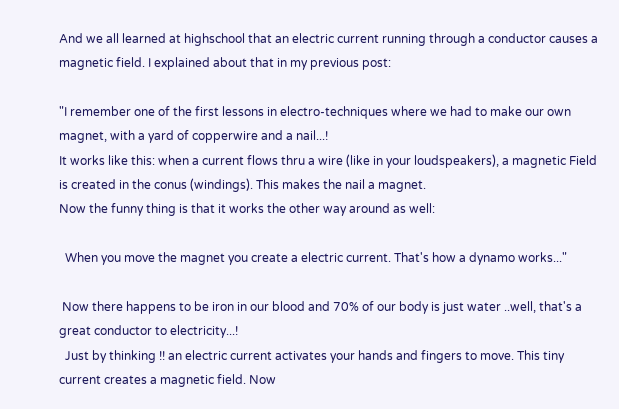And we all learned at highschool that an electric current running through a conductor causes a magnetic field. I explained about that in my previous post:

"I remember one of the first lessons in electro-techniques where we had to make our own magnet, with a yard of copperwire and a nail...!
It works like this: when a current flows thru a wire (like in your loudspeakers), a magnetic Field is created in the conus (windings). This makes the nail a magnet.
Now the funny thing is that it works the other way around as well:

  When you move the magnet you create a electric current. That's how a dynamo works..."

 Now there happens to be iron in our blood and 70% of our body is just water ..well, that's a great conductor to electricity...!
  Just by thinking !! an electric current activates your hands and fingers to move. This tiny current creates a magnetic field. Now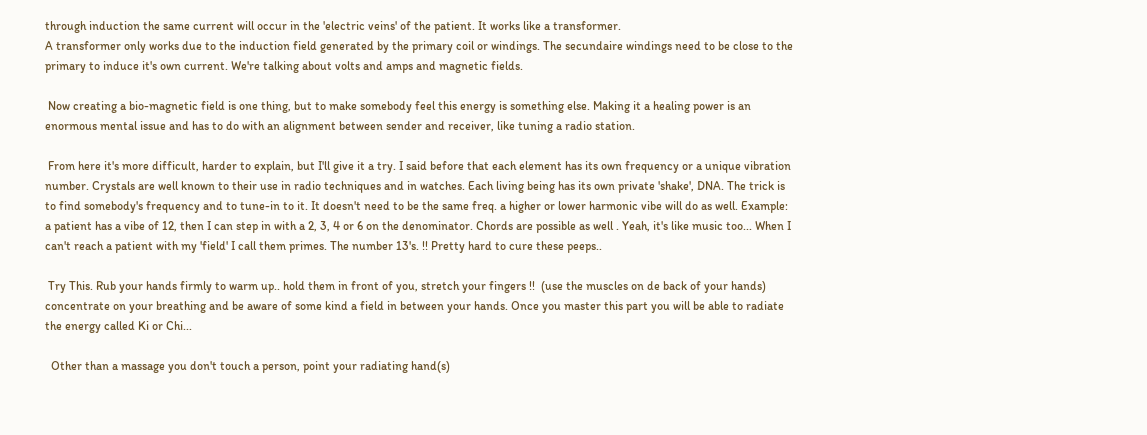through induction the same current will occur in the 'electric veins' of the patient. It works like a transformer.
A transformer only works due to the induction field generated by the primary coil or windings. The secundaire windings need to be close to the primary to induce it's own current. We're talking about volts and amps and magnetic fields.

 Now creating a bio-magnetic field is one thing, but to make somebody feel this energy is something else. Making it a healing power is an enormous mental issue and has to do with an alignment between sender and receiver, like tuning a radio station.

 From here it's more difficult, harder to explain, but I'll give it a try. I said before that each element has its own frequency or a unique vibration number. Crystals are well known to their use in radio techniques and in watches. Each living being has its own private 'shake', DNA. The trick is to find somebody's frequency and to tune-in to it. It doesn't need to be the same freq. a higher or lower harmonic vibe will do as well. Example: a patient has a vibe of 12, then I can step in with a 2, 3, 4 or 6 on the denominator. Chords are possible as well . Yeah, it's like music too... When I can't reach a patient with my 'field' I call them primes. The number 13's. !! Pretty hard to cure these peeps..

 Try This. Rub your hands firmly to warm up.. hold them in front of you, stretch your fingers !!  (use the muscles on de back of your hands) concentrate on your breathing and be aware of some kind a field in between your hands. Once you master this part you will be able to radiate the energy called Ki or Chi...

  Other than a massage you don't touch a person, point your radiating hand(s)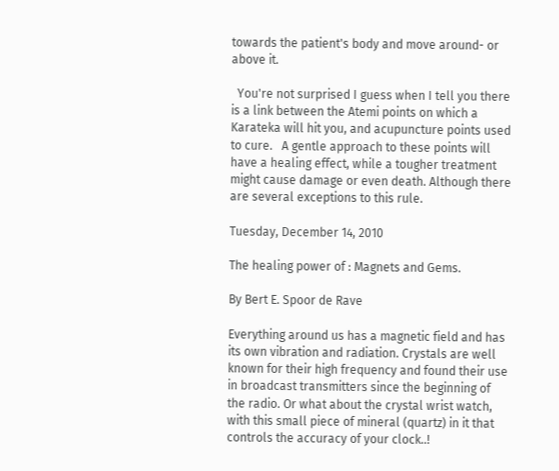towards the patient's body and move around- or above it.

  You're not surprised I guess when I tell you there is a link between the Atemi points on which a Karateka will hit you, and acupuncture points used to cure.   A gentle approach to these points will have a healing effect, while a tougher treatment might cause damage or even death. Although there are several exceptions to this rule.

Tuesday, December 14, 2010

The healing power of : Magnets and Gems.

By Bert E. Spoor de Rave

Everything around us has a magnetic field and has its own vibration and radiation. Crystals are well known for their high frequency and found their use in broadcast transmitters since the beginning of the radio. Or what about the crystal wrist watch, with this small piece of mineral (quartz) in it that controls the accuracy of your clock..!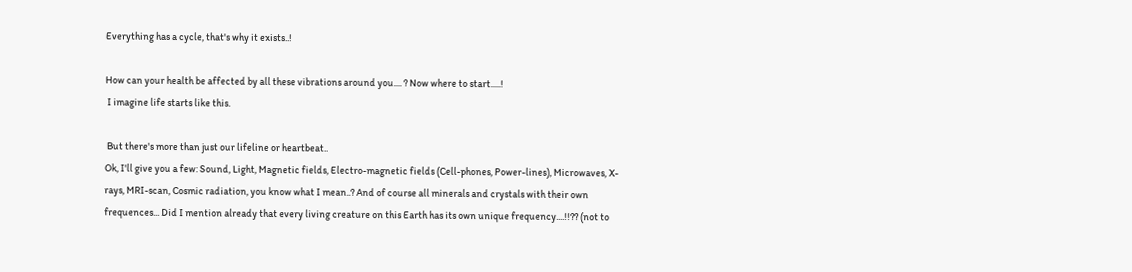Everything has a cycle, that's why it exists..!

How can your health be affected by all these vibrations around you.... ? Now where to start.....!
 I imagine life starts like this.

 But there's more than just our lifeline or heartbeat..
Ok, I'll give you a few: Sound, Light, Magnetic fields, Electro-magnetic fields (Cell-phones, Power-lines), Microwaves, X-rays, MRI-scan, Cosmic radiation, you know what I mean..? And of course all minerals and crystals with their own frequences... Did I mention already that every living creature on this Earth has its own unique frequency....!!?? (not to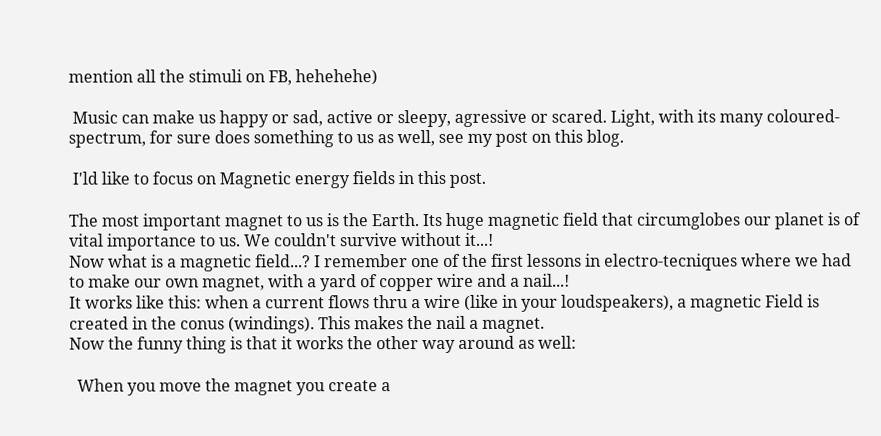mention all the stimuli on FB, hehehehe)

 Music can make us happy or sad, active or sleepy, agressive or scared. Light, with its many coloured-spectrum, for sure does something to us as well, see my post on this blog.

 I'ld like to focus on Magnetic energy fields in this post.

The most important magnet to us is the Earth. Its huge magnetic field that circumglobes our planet is of vital importance to us. We couldn't survive without it...!
Now what is a magnetic field...? I remember one of the first lessons in electro-tecniques where we had to make our own magnet, with a yard of copper wire and a nail...!
It works like this: when a current flows thru a wire (like in your loudspeakers), a magnetic Field is created in the conus (windings). This makes the nail a magnet.
Now the funny thing is that it works the other way around as well:

  When you move the magnet you create a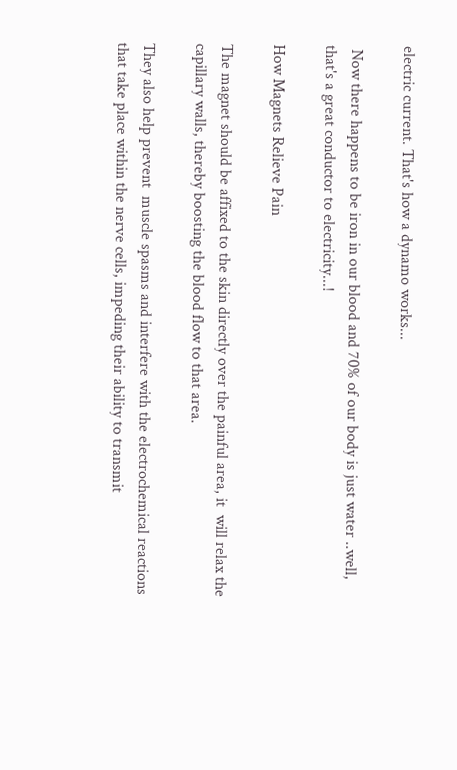electric current. That's how a dynamo works...

 Now there happens to be iron in our blood and 70% of our body is just water ..well, that's a great conductor to electricity...!

How Magnets Relieve Pain

The magnet should be affixed to the skin directly over the painful area, it  will relax the capillary walls, thereby boosting the blood flow to that area.

They also help prevent  muscle spasms and interfere with the electrochemical reactions that take place within the nerve cells, impeding their ability to transmit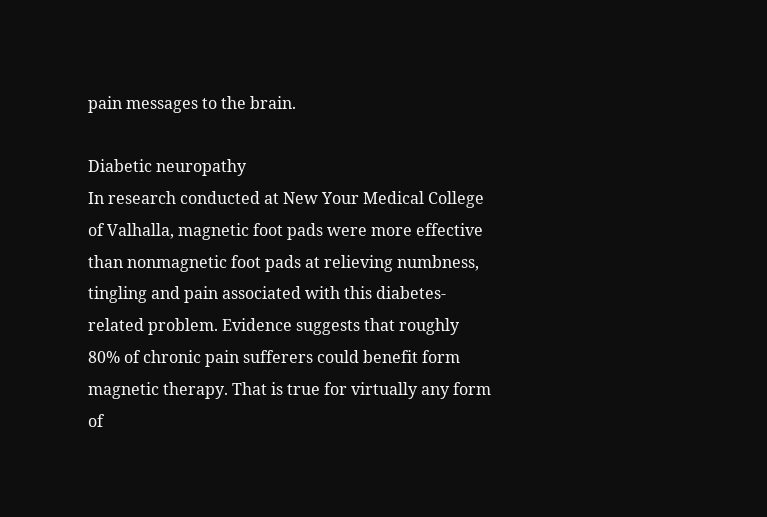pain messages to the brain.

Diabetic neuropathy
In research conducted at New Your Medical College of Valhalla, magnetic foot pads were more effective than nonmagnetic foot pads at relieving numbness, tingling and pain associated with this diabetes-related problem. Evidence suggests that roughly 80% of chronic pain sufferers could benefit form magnetic therapy. That is true for virtually any form of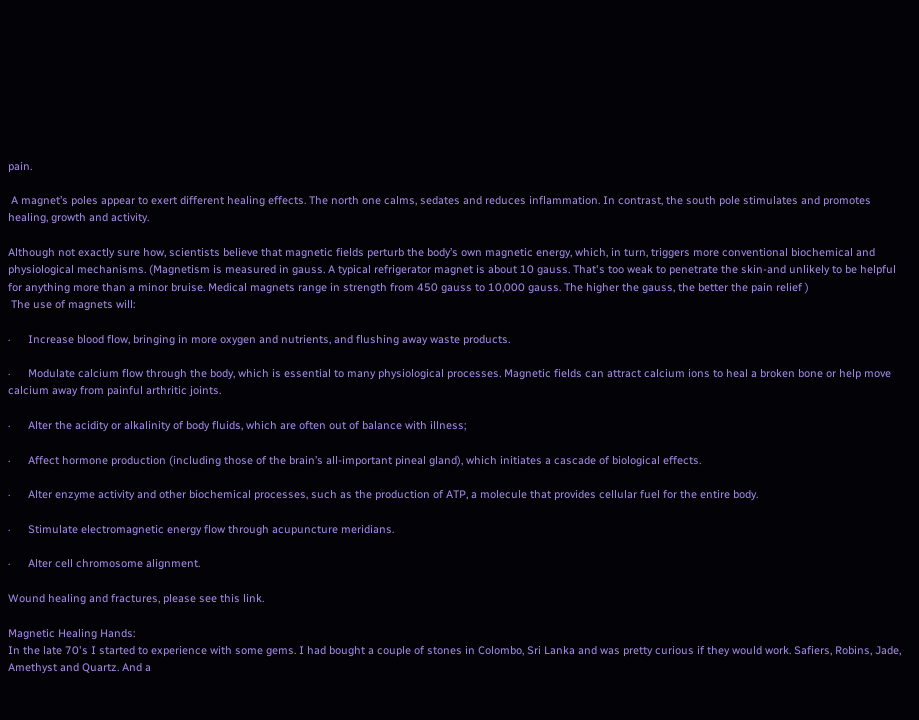pain.

 A magnet’s poles appear to exert different healing effects. The north one calms, sedates and reduces inflammation. In contrast, the south pole stimulates and promotes healing, growth and activity.

Although not exactly sure how, scientists believe that magnetic fields perturb the body’s own magnetic energy, which, in turn, triggers more conventional biochemical and physiological mechanisms. (Magnetism is measured in gauss. A typical refrigerator magnet is about 10 gauss. That's too weak to penetrate the skin-and unlikely to be helpful for anything more than a minor bruise. Medical magnets range in strength from 450 gauss to 10,000 gauss. The higher the gauss, the better the pain relief )
 The use of magnets will:

·      Increase blood flow, bringing in more oxygen and nutrients, and flushing away waste products.

·      Modulate calcium flow through the body, which is essential to many physiological processes. Magnetic fields can attract calcium ions to heal a broken bone or help move calcium away from painful arthritic joints.

·      Alter the acidity or alkalinity of body fluids, which are often out of balance with illness;

·      Affect hormone production (including those of the brain’s all-important pineal gland), which initiates a cascade of biological effects.

·      Alter enzyme activity and other biochemical processes, such as the production of ATP, a molecule that provides cellular fuel for the entire body.

·      Stimulate electromagnetic energy flow through acupuncture meridians.

·      Alter cell chromosome alignment.

Wound healing and fractures, please see this link.

Magnetic Healing Hands:
In the late 70's I started to experience with some gems. I had bought a couple of stones in Colombo, Sri Lanka and was pretty curious if they would work. Safiers, Robins, Jade, Amethyst and Quartz. And a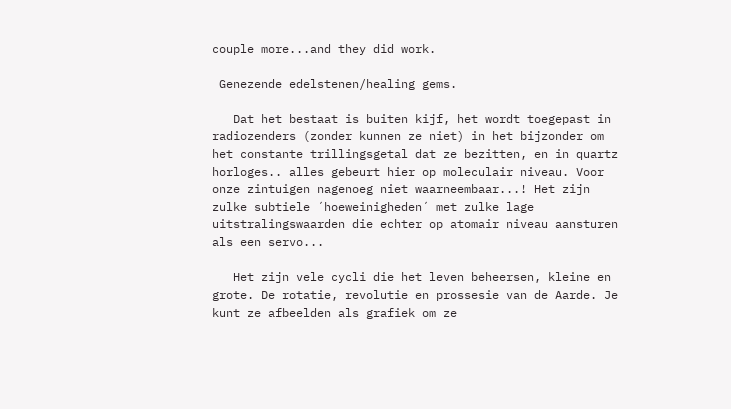couple more...and they did work.

 Genezende edelstenen/healing gems.

   Dat het bestaat is buiten kijf, het wordt toegepast in radiozenders (zonder kunnen ze niet) in het bijzonder om het constante trillingsgetal dat ze bezitten, en in quartz horloges.. alles gebeurt hier op moleculair niveau. Voor onze zintuigen nagenoeg niet waarneembaar...! Het zijn zulke subtiele ´hoeweinigheden´ met zulke lage uitstralingswaarden die echter op atomair niveau aansturen als een servo...

   Het zijn vele cycli die het leven beheersen, kleine en grote. De rotatie, revolutie en prossesie van de Aarde. Je kunt ze afbeelden als grafiek om ze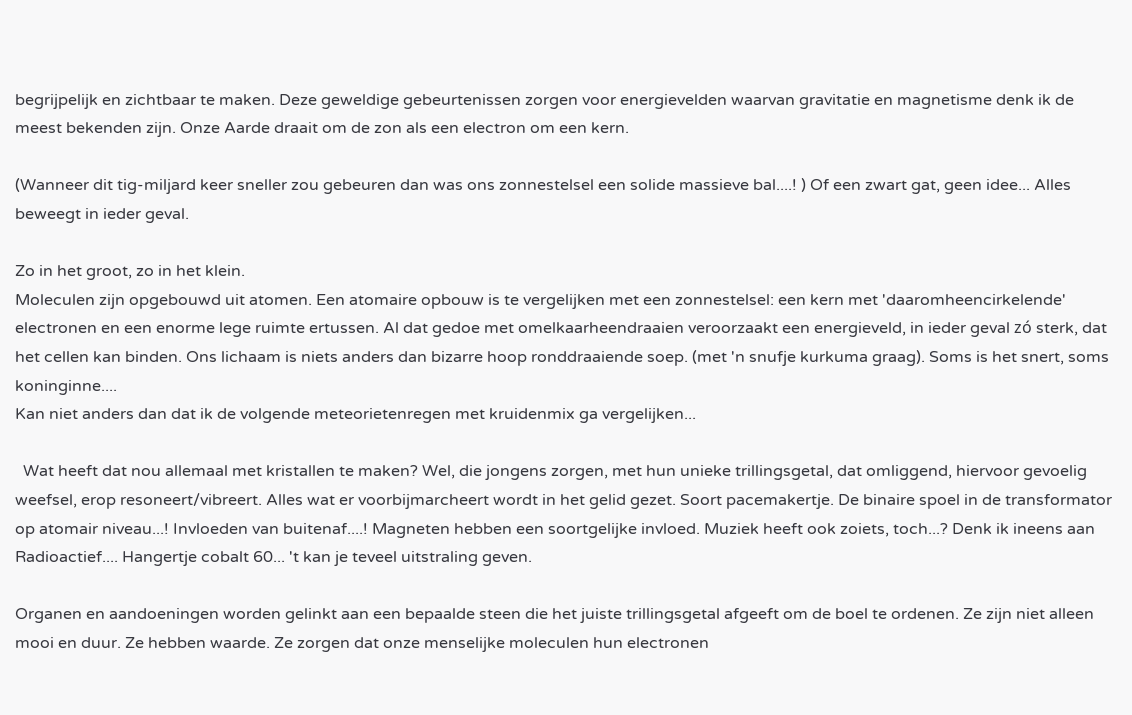begrijpelijk en zichtbaar te maken. Deze geweldige gebeurtenissen zorgen voor energievelden waarvan gravitatie en magnetisme denk ik de meest bekenden zijn. Onze Aarde draait om de zon als een electron om een kern.

(Wanneer dit tig-miljard keer sneller zou gebeuren dan was ons zonnestelsel een solide massieve bal....! ) Of een zwart gat, geen idee... Alles beweegt in ieder geval.

Zo in het groot, zo in het klein.
Moleculen zijn opgebouwd uit atomen. Een atomaire opbouw is te vergelijken met een zonnestelsel: een kern met 'daaromheencirkelende' electronen en een enorme lege ruimte ertussen. Al dat gedoe met omelkaarheendraaien veroorzaakt een energieveld, in ieder geval zó sterk, dat het cellen kan binden. Ons lichaam is niets anders dan bizarre hoop ronddraaiende soep. (met 'n snufje kurkuma graag). Soms is het snert, soms koninginne....
Kan niet anders dan dat ik de volgende meteorietenregen met kruidenmix ga vergelijken...

  Wat heeft dat nou allemaal met kristallen te maken? Wel, die jongens zorgen, met hun unieke trillingsgetal, dat omliggend, hiervoor gevoelig weefsel, erop resoneert/vibreert. Alles wat er voorbijmarcheert wordt in het gelid gezet. Soort pacemakertje. De binaire spoel in de transformator op atomair niveau...! Invloeden van buitenaf....! Magneten hebben een soortgelijke invloed. Muziek heeft ook zoiets, toch...? Denk ik ineens aan Radioactief.... Hangertje cobalt 60... 't kan je teveel uitstraling geven.

Organen en aandoeningen worden gelinkt aan een bepaalde steen die het juiste trillingsgetal afgeeft om de boel te ordenen. Ze zijn niet alleen mooi en duur. Ze hebben waarde. Ze zorgen dat onze menselijke moleculen hun electronen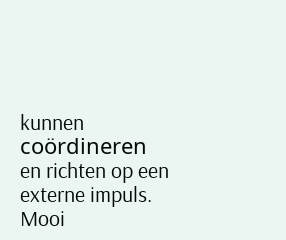kunnen coördineren en richten op een externe impuls. Mooi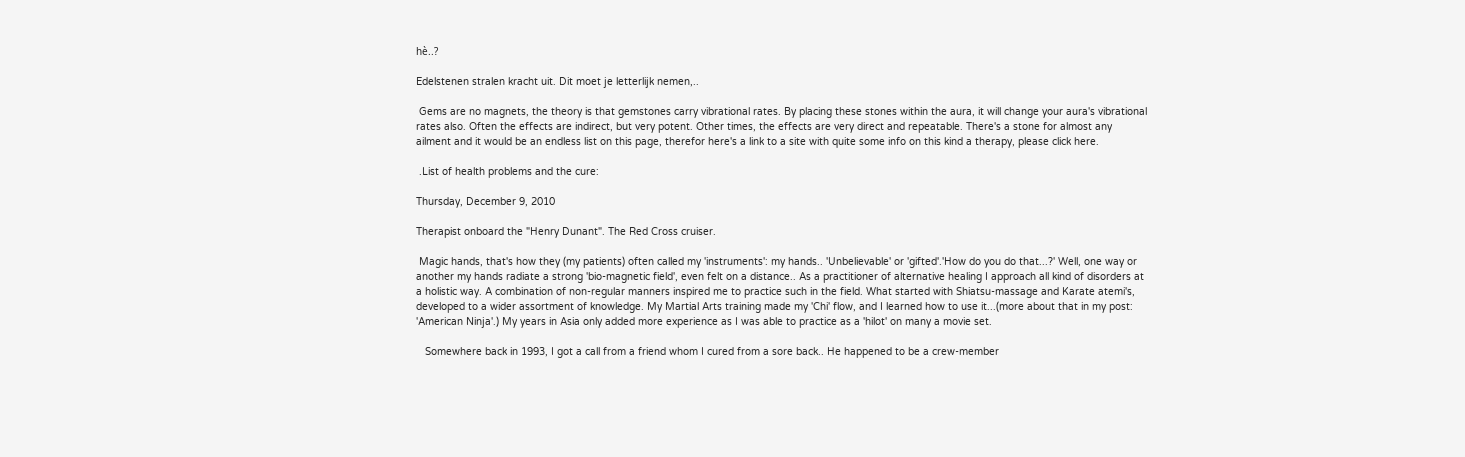hè..?

Edelstenen stralen kracht uit. Dit moet je letterlijk nemen,..

 Gems are no magnets, the theory is that gemstones carry vibrational rates. By placing these stones within the aura, it will change your aura's vibrational rates also. Often the effects are indirect, but very potent. Other times, the effects are very direct and repeatable. There's a stone for almost any ailment and it would be an endless list on this page, therefor here's a link to a site with quite some info on this kind a therapy, please click here.

 .List of health problems and the cure:

Thursday, December 9, 2010

Therapist onboard the "Henry Dunant". The Red Cross cruiser.

 Magic hands, that's how they (my patients) often called my 'instruments': my hands.. 'Unbelievable' or 'gifted'.'How do you do that...?' Well, one way or another my hands radiate a strong 'bio-magnetic field', even felt on a distance.. As a practitioner of alternative healing I approach all kind of disorders at a holistic way. A combination of non-regular manners inspired me to practice such in the field. What started with Shiatsu-massage and Karate atemi's, developed to a wider assortment of knowledge. My Martial Arts training made my 'Chi' flow, and I learned how to use it...(more about that in my post: 'American Ninja'.) My years in Asia only added more experience as I was able to practice as a 'hilot' on many a movie set.

   Somewhere back in 1993, I got a call from a friend whom I cured from a sore back.. He happened to be a crew-member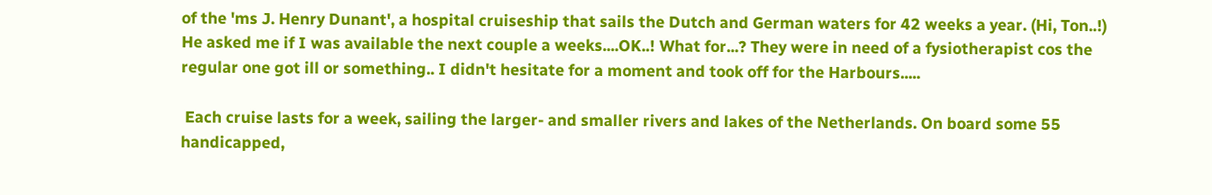of the 'ms J. Henry Dunant', a hospital cruiseship that sails the Dutch and German waters for 42 weeks a year. (Hi, Ton..!) He asked me if I was available the next couple a weeks....OK..! What for...? They were in need of a fysiotherapist cos the regular one got ill or something.. I didn't hesitate for a moment and took off for the Harbours.....

 Each cruise lasts for a week, sailing the larger- and smaller rivers and lakes of the Netherlands. On board some 55 handicapped,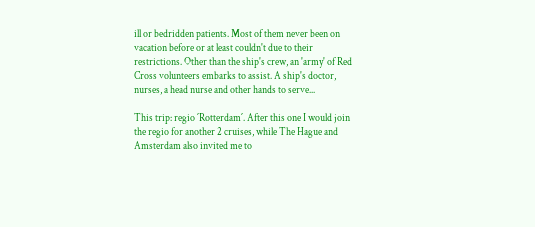ill or bedridden patients. Most of them never been on vacation before or at least couldn't due to their restrictions. Other than the ship's crew, an 'army' of Red Cross volunteers embarks to assist. A ship's doctor, nurses, a head nurse and other hands to serve...

This trip: regio ´Rotterdam´. After this one I would join the regio for another 2 cruises, while The Hague and Amsterdam also invited me to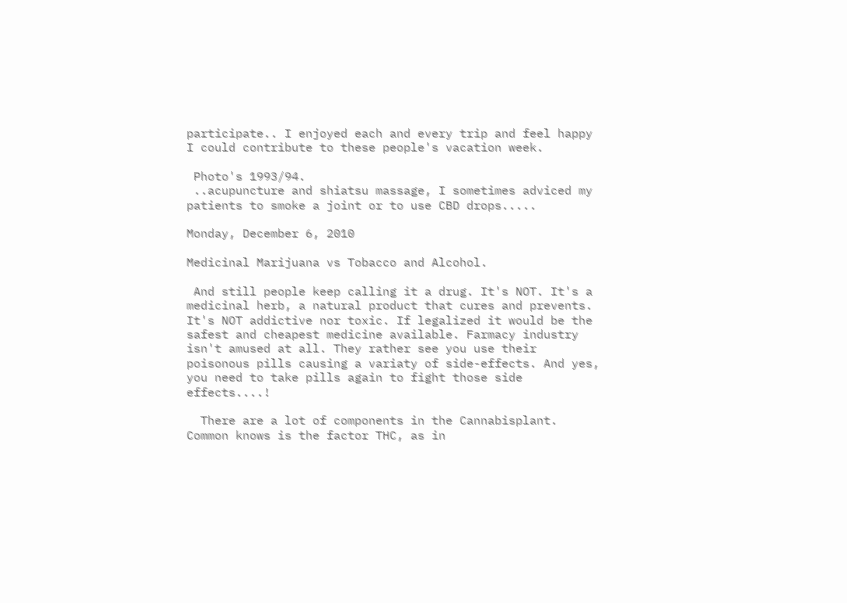participate.. I enjoyed each and every trip and feel happy I could contribute to these people's vacation week.

 Photo's 1993/94.
 ..acupuncture and shiatsu massage, I sometimes adviced my patients to smoke a joint or to use CBD drops.....

Monday, December 6, 2010

Medicinal Marijuana vs Tobacco and Alcohol.

 And still people keep calling it a drug. It's NOT. It's a medicinal herb, a natural product that cures and prevents. It's NOT addictive nor toxic. If legalized it would be the safest and cheapest medicine available. Farmacy industry isn't amused at all. They rather see you use their poisonous pills causing a variaty of side-effects. And yes, you need to take pills again to fight those side effects....!

  There are a lot of components in the Cannabisplant. Common knows is the factor THC, as in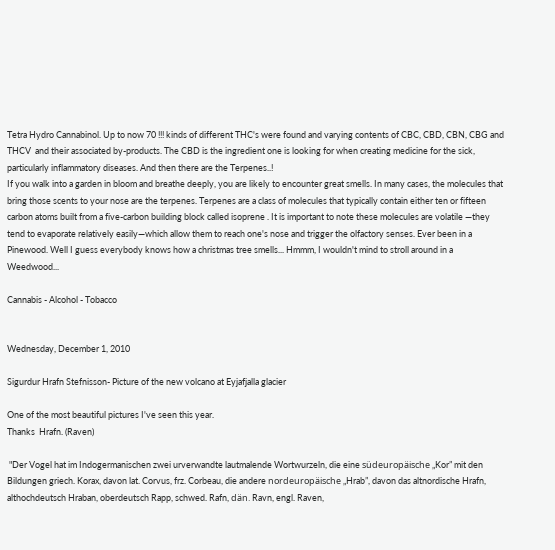Tetra Hydro Cannabinol. Up to now 70 !!! kinds of different THC's were found and varying contents of CBC, CBD, CBN, CBG and THCV  and their associated by-products. The CBD is the ingredient one is looking for when creating medicine for the sick, particularly inflammatory diseases. And then there are the Terpenes..!
If you walk into a garden in bloom and breathe deeply, you are likely to encounter great smells. In many cases, the molecules that bring those scents to your nose are the terpenes. Terpenes are a class of molecules that typically contain either ten or fifteen carbon atoms built from a five-carbon building block called isoprene . It is important to note these molecules are volatile —they tend to evaporate relatively easily—which allow them to reach one's nose and trigger the olfactory senses. Ever been in a Pinewood. Well I guess everybody knows how a christmas tree smells... Hmmm, I wouldn't mind to stroll around in a Weedwood...

Cannabis - Alcohol - Tobacco


Wednesday, December 1, 2010

Sigurdur Hrafn Stefnisson- Picture of the new volcano at Eyjafjalla glacier

One of the most beautiful pictures I've seen this year.
Thanks  Hrafn. (Raven)

 "Der Vogel hat im Indogermanischen zwei urverwandte lautmalende Wortwurzeln, die eine südeuropäische „Kor” mit den Bildungen griech. Korax, davon lat. Corvus, frz. Corbeau, die andere nordeuropäische „Hrab”, davon das altnordische Hrafn, althochdeutsch Hraban, oberdeutsch Rapp, schwed. Rafn, dän. Ravn, engl. Raven,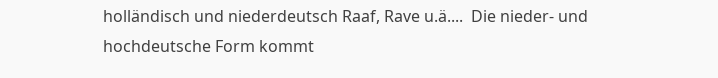holländisch und niederdeutsch Raaf, Rave u.ä....  Die nieder- und hochdeutsche Form kommt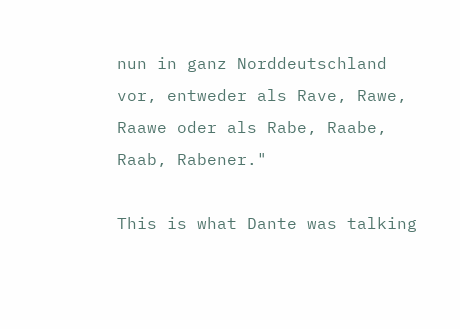nun in ganz Norddeutschland vor, entweder als Rave, Rawe, Raawe oder als Rabe, Raabe, Raab, Rabener."

This is what Dante was talking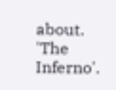about. 'The Inferno'.